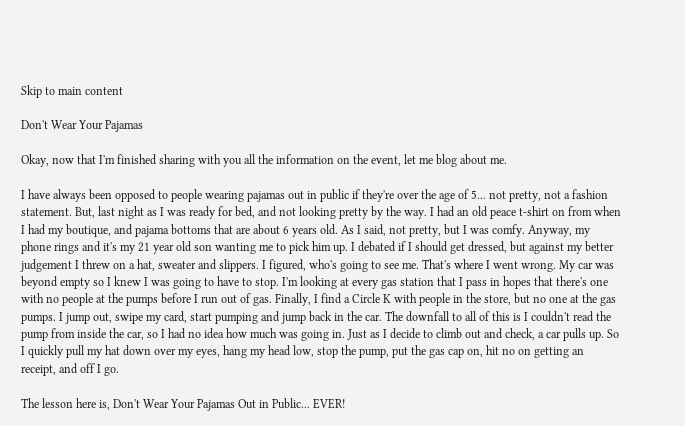Skip to main content

Don't Wear Your Pajamas

Okay, now that I'm finished sharing with you all the information on the event, let me blog about me.

I have always been opposed to people wearing pajamas out in public if they're over the age of 5... not pretty, not a fashion statement. But, last night as I was ready for bed, and not looking pretty by the way. I had an old peace t-shirt on from when I had my boutique, and pajama bottoms that are about 6 years old. As I said, not pretty, but I was comfy. Anyway, my phone rings and it's my 21 year old son wanting me to pick him up. I debated if I should get dressed, but against my better judgement I threw on a hat, sweater and slippers. I figured, who's going to see me. That's where I went wrong. My car was beyond empty so I knew I was going to have to stop. I'm looking at every gas station that I pass in hopes that there's one with no people at the pumps before I run out of gas. Finally, I find a Circle K with people in the store, but no one at the gas pumps. I jump out, swipe my card, start pumping and jump back in the car. The downfall to all of this is I couldn't read the pump from inside the car, so I had no idea how much was going in. Just as I decide to climb out and check, a car pulls up. So I quickly pull my hat down over my eyes, hang my head low, stop the pump, put the gas cap on, hit no on getting an receipt, and off I go.

The lesson here is, Don't Wear Your Pajamas Out in Public... EVER!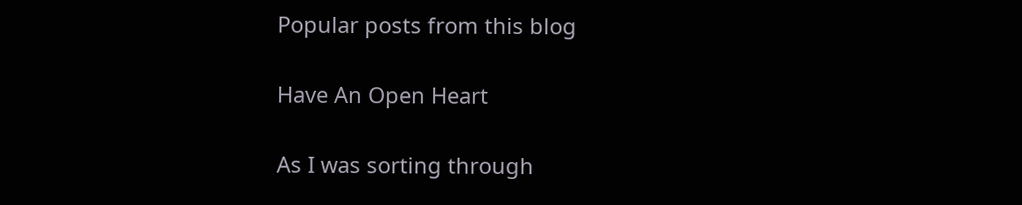Popular posts from this blog

Have An Open Heart

As I was sorting through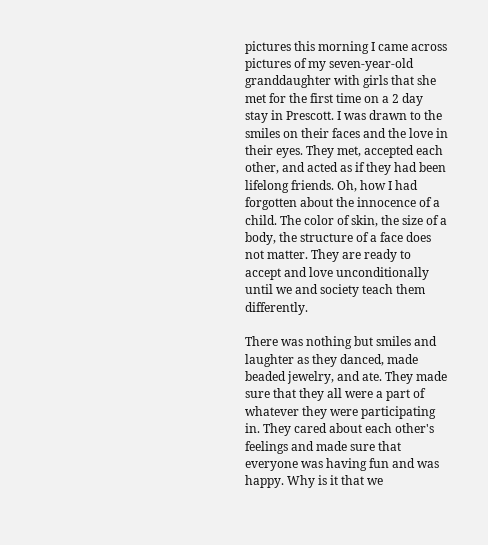pictures this morning I came across pictures of my seven-year-old granddaughter with girls that she met for the first time on a 2 day stay in Prescott. I was drawn to the smiles on their faces and the love in their eyes. They met, accepted each other, and acted as if they had been lifelong friends. Oh, how I had forgotten about the innocence of a child. The color of skin, the size of a body, the structure of a face does not matter. They are ready to accept and love unconditionally until we and society teach them differently.

There was nothing but smiles and laughter as they danced, made beaded jewelry, and ate. They made sure that they all were a part of whatever they were participating in. They cared about each other's feelings and made sure that everyone was having fun and was happy. Why is it that we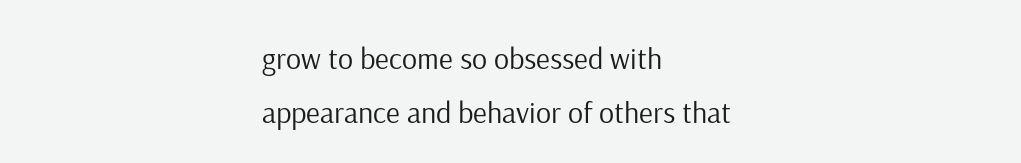grow to become so obsessed with appearance and behavior of others that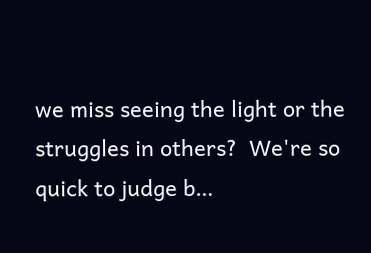we miss seeing the light or the struggles in others?  We're so quick to judge b…